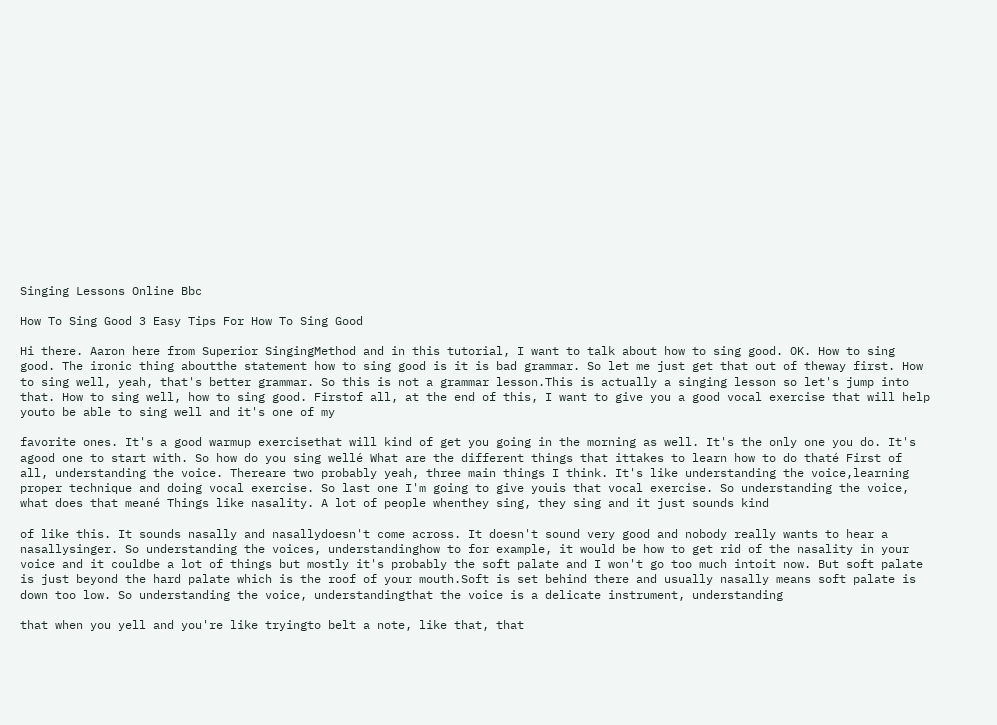Singing Lessons Online Bbc

How To Sing Good 3 Easy Tips For How To Sing Good

Hi there. Aaron here from Superior SingingMethod and in this tutorial, I want to talk about how to sing good. OK. How to sing good. The ironic thing aboutthe statement how to sing good is it is bad grammar. So let me just get that out of theway first. How to sing well, yeah, that's better grammar. So this is not a grammar lesson.This is actually a singing lesson so let's jump into that. How to sing well, how to sing good. Firstof all, at the end of this, I want to give you a good vocal exercise that will help youto be able to sing well and it's one of my

favorite ones. It's a good warmup exercisethat will kind of get you going in the morning as well. It's the only one you do. It's agood one to start with. So how do you sing wellé What are the different things that ittakes to learn how to do thaté First of all, understanding the voice. Thereare two probably yeah, three main things I think. It's like understanding the voice,learning proper technique and doing vocal exercise. So last one I'm going to give youis that vocal exercise. So understanding the voice, what does that meané Things like nasality. A lot of people whenthey sing, they sing and it just sounds kind

of like this. It sounds nasally and nasallydoesn't come across. It doesn't sound very good and nobody really wants to hear a nasallysinger. So understanding the voices, understandinghow to for example, it would be how to get rid of the nasality in your voice and it couldbe a lot of things but mostly it's probably the soft palate and I won't go too much intoit now. But soft palate is just beyond the hard palate which is the roof of your mouth.Soft is set behind there and usually nasally means soft palate is down too low. So understanding the voice, understandingthat the voice is a delicate instrument, understanding

that when you yell and you're like tryingto belt a note, like that, that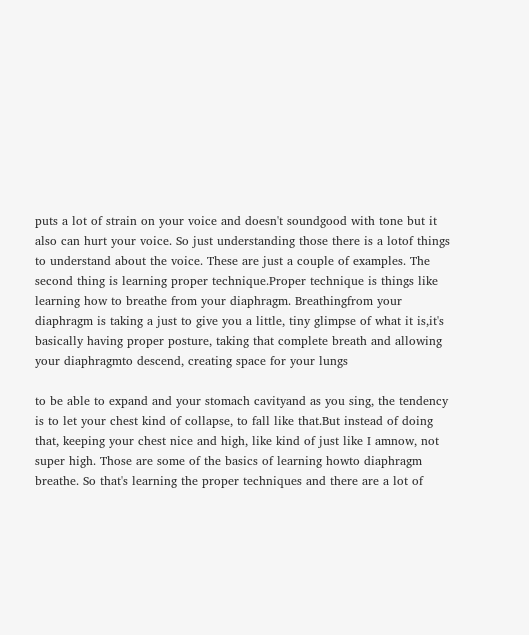puts a lot of strain on your voice and doesn't soundgood with tone but it also can hurt your voice. So just understanding those there is a lotof things to understand about the voice. These are just a couple of examples. The second thing is learning proper technique.Proper technique is things like learning how to breathe from your diaphragm. Breathingfrom your diaphragm is taking a just to give you a little, tiny glimpse of what it is,it's basically having proper posture, taking that complete breath and allowing your diaphragmto descend, creating space for your lungs

to be able to expand and your stomach cavityand as you sing, the tendency is to let your chest kind of collapse, to fall like that.But instead of doing that, keeping your chest nice and high, like kind of just like I amnow, not super high. Those are some of the basics of learning howto diaphragm breathe. So that's learning the proper techniques and there are a lot of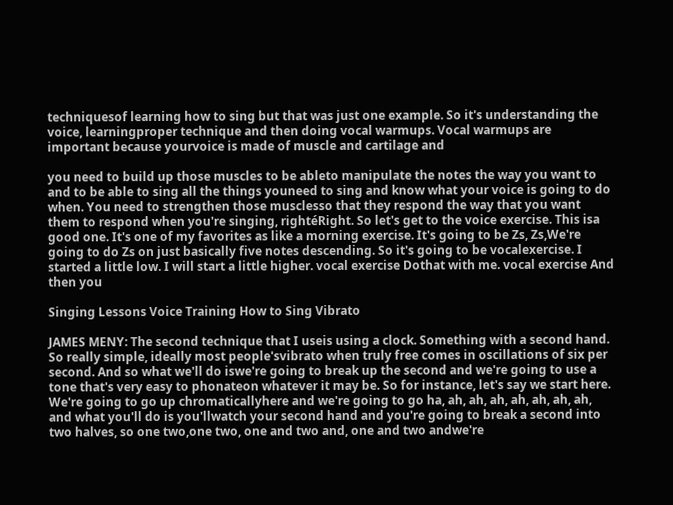techniquesof learning how to sing but that was just one example. So it's understanding the voice, learningproper technique and then doing vocal warmups. Vocal warmups are important because yourvoice is made of muscle and cartilage and

you need to build up those muscles to be ableto manipulate the notes the way you want to and to be able to sing all the things youneed to sing and know what your voice is going to do when. You need to strengthen those musclesso that they respond the way that you want them to respond when you're singing, rightéRight. So let's get to the voice exercise. This isa good one. It's one of my favorites as like a morning exercise. It's going to be Zs, Zs,We're going to do Zs on just basically five notes descending. So it's going to be vocalexercise. I started a little low. I will start a little higher. vocal exercise Dothat with me. vocal exercise And then you

Singing Lessons Voice Training How to Sing Vibrato

JAMES MENY: The second technique that I useis using a clock. Something with a second hand. So really simple, ideally most people'svibrato when truly free comes in oscillations of six per second. And so what we'll do iswe're going to break up the second and we're going to use a tone that's very easy to phonateon whatever it may be. So for instance, let's say we start here. We're going to go up chromaticallyhere and we're going to go ha, ah, ah, ah, ah, ah, ah, ah, and what you'll do is you'llwatch your second hand and you're going to break a second into two halves, so one two,one two, one and two and, one and two andwe're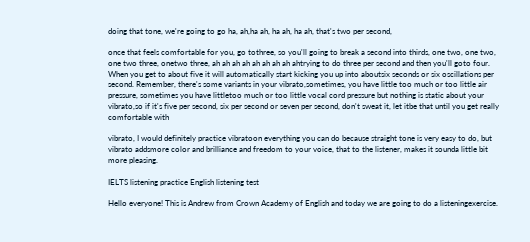doing that tone, we're going to go ha, ah,ha ah, ha ah, ha ah, that's two per second,

once that feels comfortable for you, go tothree, so you'll going to break a second into thirds, one two, one two, one two three, onetwo three, ah ah ah ah ah ah ah ah ahtrying to do three per second and then you'll goto four. When you get to about five it will automatically start kicking you up into aboutsix seconds or six oscillations per second. Remember, there's some variants in your vibrato,sometimes, you have little too much or too little air pressure, sometimes you have littletoo much or too little vocal cord pressure but nothing is static about your vibrato,so if it's five per second, six per second or seven per second, don't sweat it, let itbe that until you get really comfortable with

vibrato, I would definitely practice vibratoon everything you can do because straight tone is very easy to do, but vibrato addsmore color and brilliance and freedom to your voice, that to the listener, makes it sounda little bit more pleasing.

IELTS listening practice English listening test

Hello everyone! This is Andrew from Crown Academy of English and today we are going to do a listeningexercise.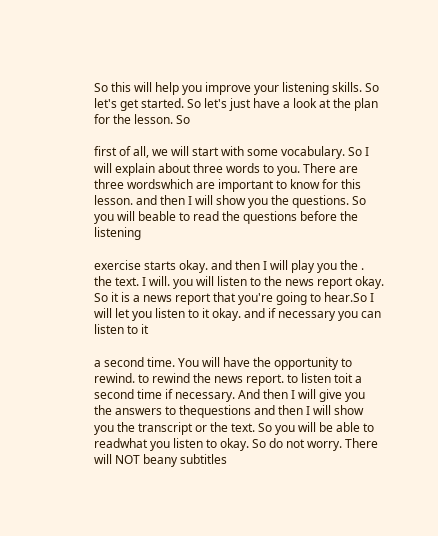So this will help you improve your listening skills. So let's get started. So let's just have a look at the plan for the lesson. So

first of all, we will start with some vocabulary. So I will explain about three words to you. There are three wordswhich are important to know for this lesson. and then I will show you the questions. So you will beable to read the questions before the listening

exercise starts okay. and then I will play you the . the text. I will. you will listen to the news report okay. So it is a news report that you're going to hear.So I will let you listen to it okay. and if necessary you can listen to it

a second time. You will have the opportunity to rewind. to rewind the news report. to listen toit a second time if necessary. And then I will give you the answers to thequestions and then I will show you the transcript or the text. So you will be able to readwhat you listen to okay. So do not worry. There will NOT beany subtitles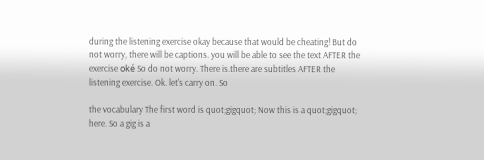during the listening exercise okay because that would be cheating! But do not worry, there will be captions. you will be able to see the text AFTER the exercise oké So do not worry. There is.there are subtitles AFTER the listening exercise. Ok. let's carry on. So

the vocabulary The first word is quot;gigquot; Now this is a quot;gigquot; here. So a gig is a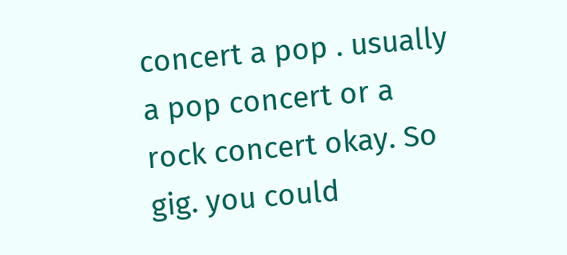concert a pop . usually a pop concert or a rock concert okay. So gig. you could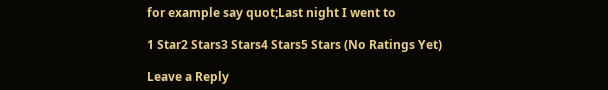for example say quot;Last night I went to

1 Star2 Stars3 Stars4 Stars5 Stars (No Ratings Yet)

Leave a Reply